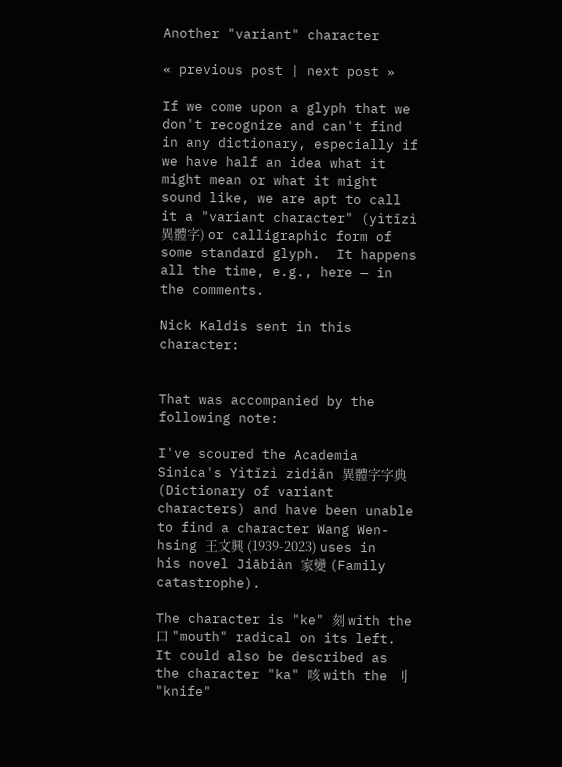Another "variant" character

« previous post | next post »

If we come upon a glyph that we don't recognize and can't find in any dictionary, especially if we have half an idea what it might mean or what it might sound like, we are apt to call it a "variant character" (yìtǐzì 異體字) or calligraphic form of some standard glyph.  It happens all the time, e.g., here — in the comments.

Nick Kaldis sent in this character:


That was accompanied by the following note:

I've scoured the Academia Sinica's Yìtǐzì zìdiǎn 異體字字典 (Dictionary of variant characters) and have been unable to find a character Wang Wen-hsing 王文興 (1939-2023) uses in his novel Jiābiàn 家變 (Family catastrophe).

The character is "ke" 刻 with the 口 "mouth" radical on its left. It could also be described as the character "ka" 咳 with the 刂 "knife"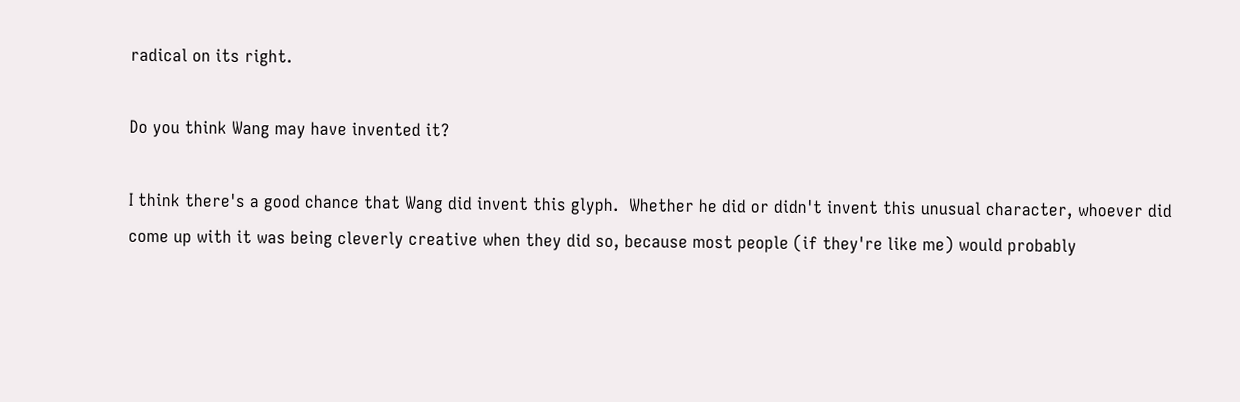radical on its right.

Do you think Wang may have invented it?

I think there's a good chance that Wang did invent this glyph.  Whether he did or didn't invent this unusual character, whoever did come up with it was being cleverly creative when they did so, because most people (if they're like me) would probably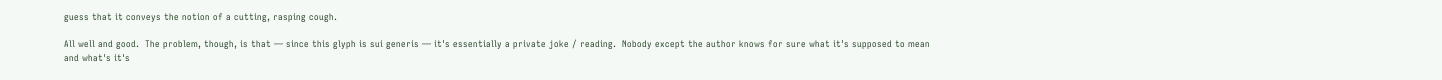guess that it conveys the notion of a cutting, rasping cough.

All well and good.  The problem, though, is that — since this glyph is sui generis — it's essentially a private joke / reading.  Nobody except the author knows for sure what it's supposed to mean and what's it's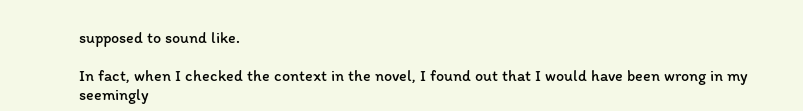supposed to sound like.

In fact, when I checked the context in the novel, I found out that I would have been wrong in my seemingly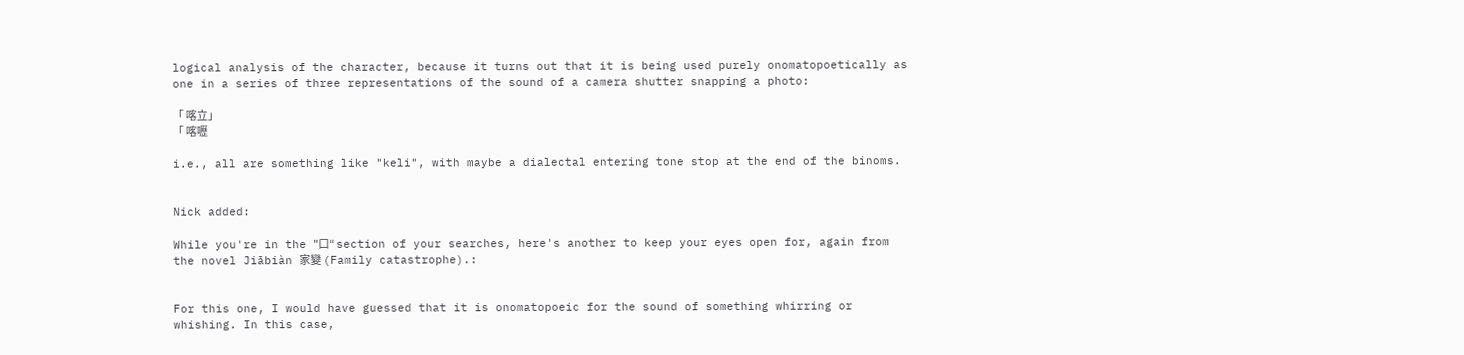logical analysis of the character, because it turns out that it is being used purely onomatopoetically as one in a series of three representations of the sound of a camera shutter snapping a photo:

「 喀立」
「 喀嚦

i.e., all are something like "keli", with maybe a dialectal entering tone stop at the end of the binoms.


Nick added:

While you're in the "口“ section of your searches, here's another to keep your eyes open for, again from the novel Jiābiàn 家變 (Family catastrophe).:


For this one, I would have guessed that it is onomatopoeic for the sound of something whirring or whishing. In this case,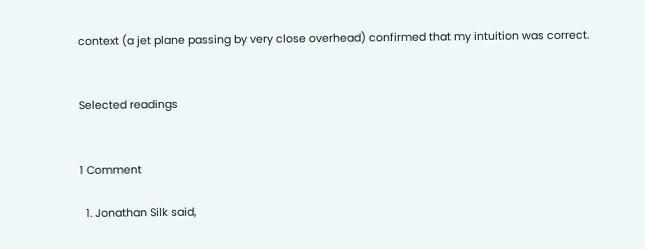context (a jet plane passing by very close overhead) confirmed that my intuition was correct.


Selected readings


1 Comment

  1. Jonathan Silk said,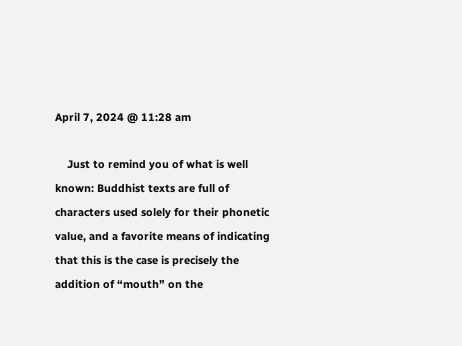April 7, 2024 @ 11:28 am

    Just to remind you of what is well known: Buddhist texts are full of characters used solely for their phonetic value, and a favorite means of indicating that this is the case is precisely the addition of “mouth” on the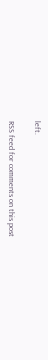left.

RSS feed for comments on this post